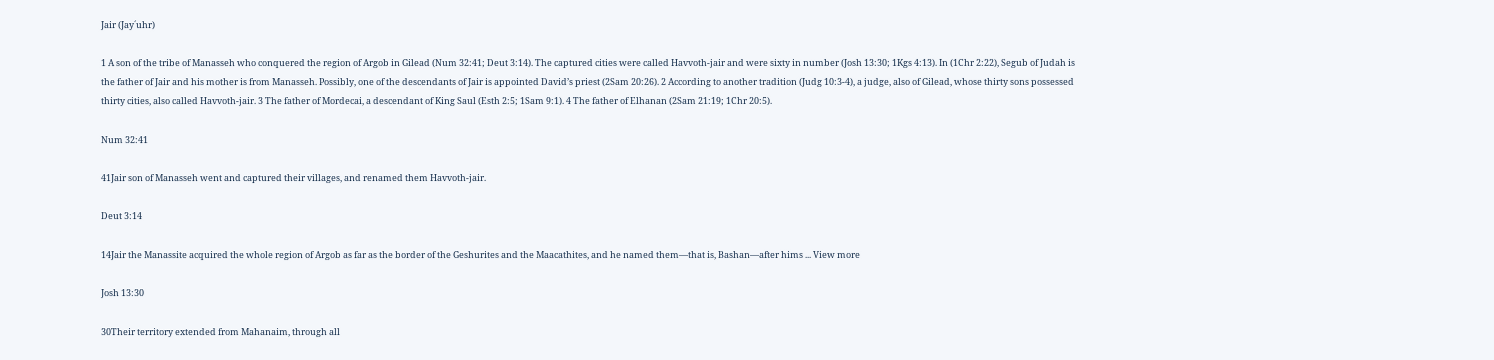Jair (Jay´uhr)

1 A son of the tribe of Manasseh who conquered the region of Argob in Gilead (Num 32:41; Deut 3:14). The captured cities were called Havvoth-jair and were sixty in number (Josh 13:30; 1Kgs 4:13). In (1Chr 2:22), Segub of Judah is the father of Jair and his mother is from Manasseh. Possibly, one of the descendants of Jair is appointed David’s priest (2Sam 20:26). 2 According to another tradition (Judg 10:3-4), a judge, also of Gilead, whose thirty sons possessed thirty cities, also called Havvoth-jair. 3 The father of Mordecai, a descendant of King Saul (Esth 2:5; 1Sam 9:1). 4 The father of Elhanan (2Sam 21:19; 1Chr 20:5).

Num 32:41

41Jair son of Manasseh went and captured their villages, and renamed them Havvoth-jair.

Deut 3:14

14Jair the Manassite acquired the whole region of Argob as far as the border of the Geshurites and the Maacathites, and he named them—that is, Bashan—after hims ... View more

Josh 13:30

30Their territory extended from Mahanaim, through all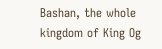Bashan, the whole kingdom of King Og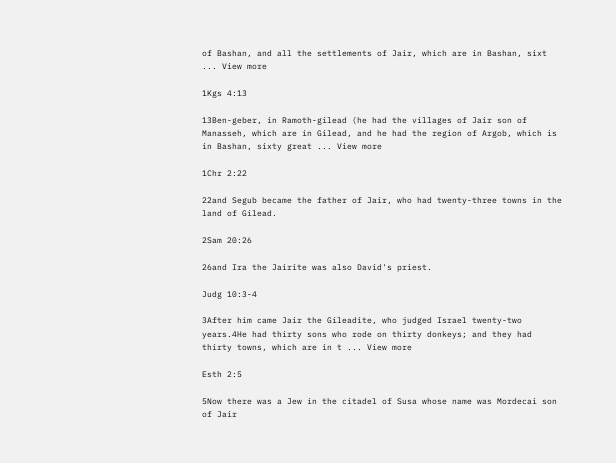of Bashan, and all the settlements of Jair, which are in Bashan, sixt ... View more

1Kgs 4:13

13Ben-geber, in Ramoth-gilead (he had the villages of Jair son of Manasseh, which are in Gilead, and he had the region of Argob, which is in Bashan, sixty great ... View more

1Chr 2:22

22and Segub became the father of Jair, who had twenty-three towns in the land of Gilead.

2Sam 20:26

26and Ira the Jairite was also David's priest.

Judg 10:3-4

3After him came Jair the Gileadite, who judged Israel twenty-two years.4He had thirty sons who rode on thirty donkeys; and they had thirty towns, which are in t ... View more

Esth 2:5

5Now there was a Jew in the citadel of Susa whose name was Mordecai son of Jair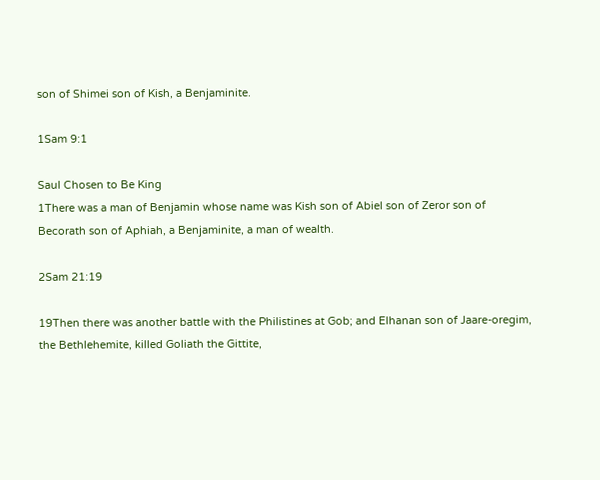son of Shimei son of Kish, a Benjaminite.

1Sam 9:1

Saul Chosen to Be King
1There was a man of Benjamin whose name was Kish son of Abiel son of Zeror son of Becorath son of Aphiah, a Benjaminite, a man of wealth.

2Sam 21:19

19Then there was another battle with the Philistines at Gob; and Elhanan son of Jaare-oregim, the Bethlehemite, killed Goliath the Gittite,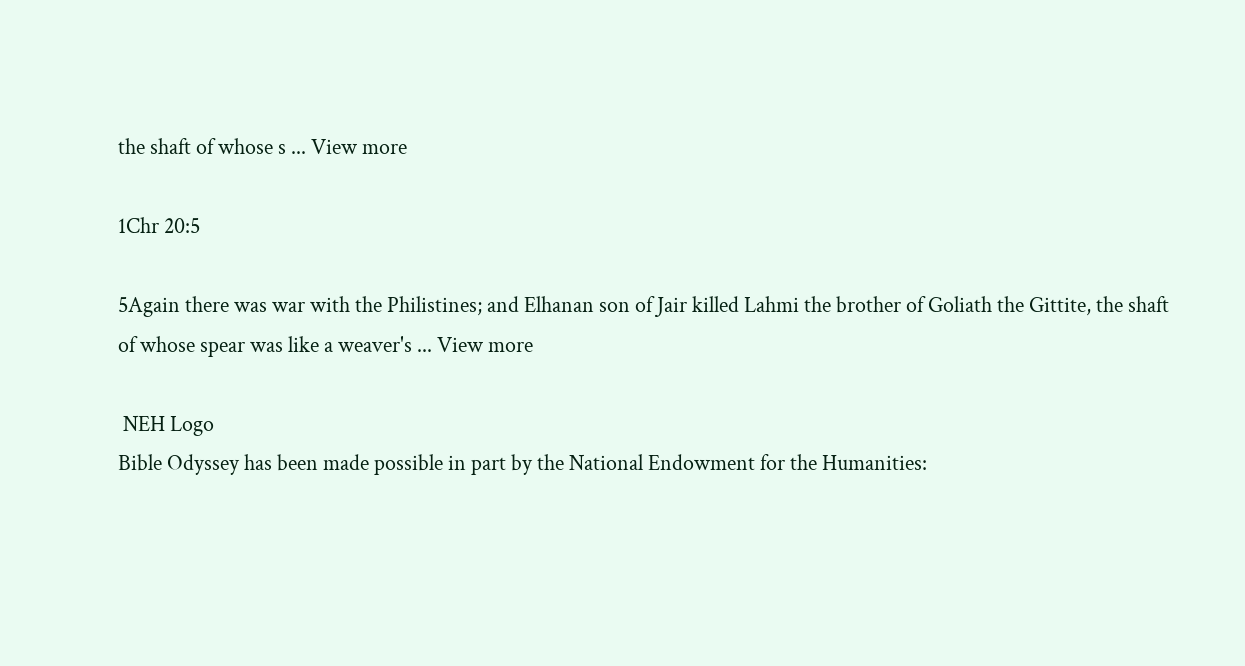the shaft of whose s ... View more

1Chr 20:5

5Again there was war with the Philistines; and Elhanan son of Jair killed Lahmi the brother of Goliath the Gittite, the shaft of whose spear was like a weaver's ... View more

 NEH Logo
Bible Odyssey has been made possible in part by the National Endowment for the Humanities: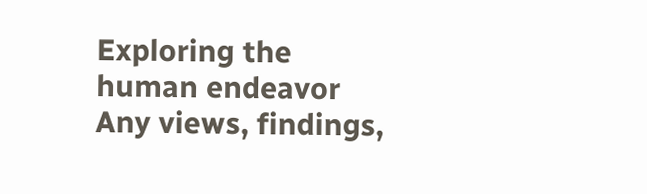Exploring the human endeavor
Any views, findings,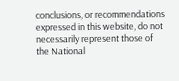conclusions, or recommendations expressed in this website, do not necessarily represent those of the National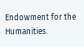Endowment for the Humanities.